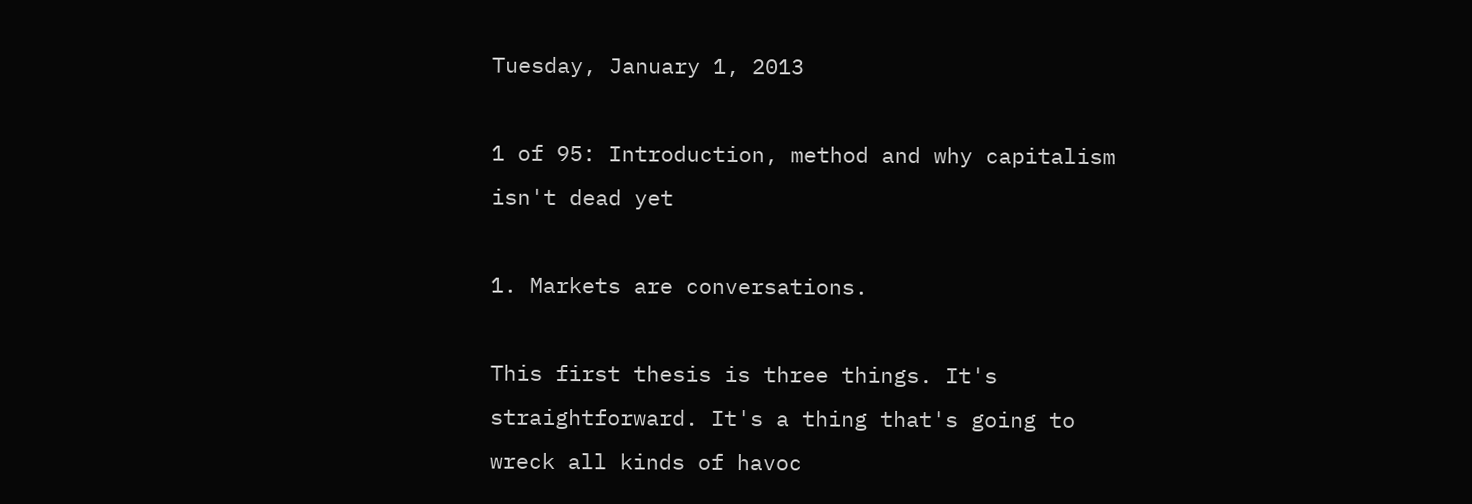Tuesday, January 1, 2013

1 of 95: Introduction, method and why capitalism isn't dead yet

1. Markets are conversations.

This first thesis is three things. It's straightforward. It's a thing that's going to wreck all kinds of havoc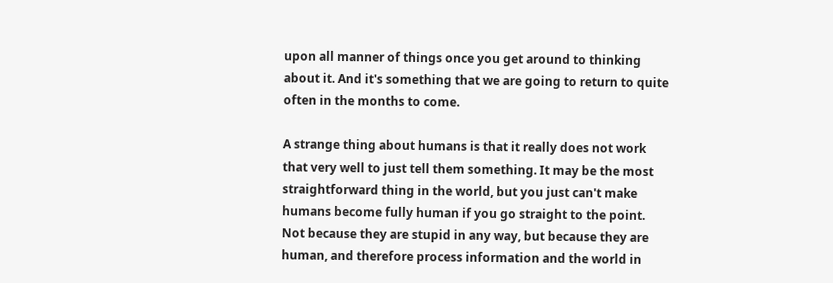upon all manner of things once you get around to thinking about it. And it's something that we are going to return to quite often in the months to come.

A strange thing about humans is that it really does not work that very well to just tell them something. It may be the most straightforward thing in the world, but you just can't make humans become fully human if you go straight to the point. Not because they are stupid in any way, but because they are human, and therefore process information and the world in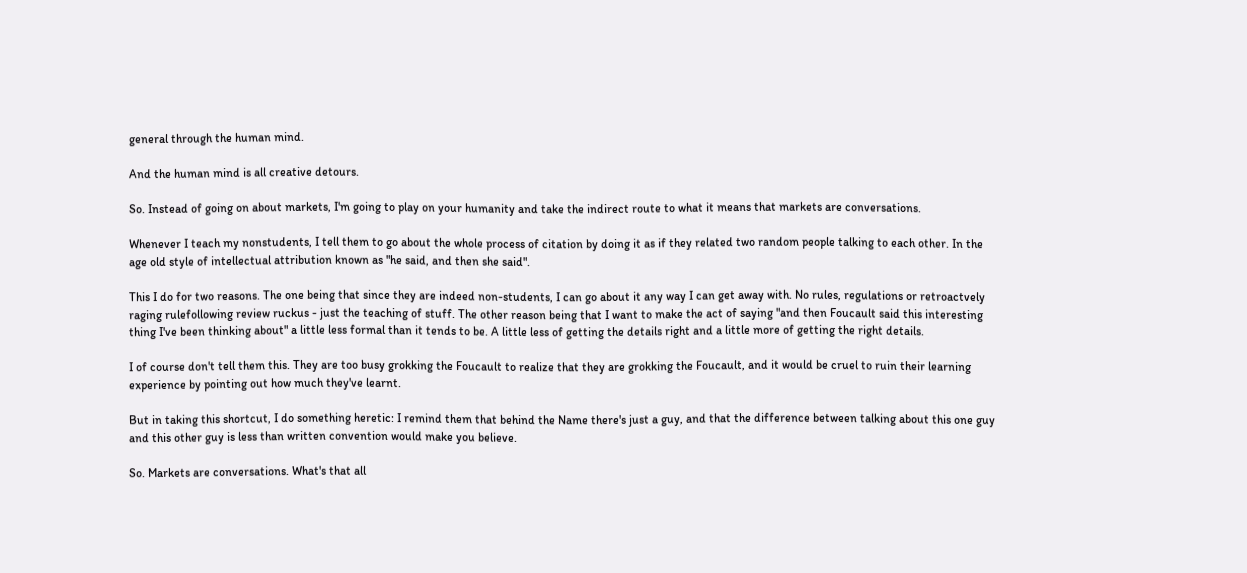general through the human mind.

And the human mind is all creative detours.

So. Instead of going on about markets, I'm going to play on your humanity and take the indirect route to what it means that markets are conversations.

Whenever I teach my nonstudents, I tell them to go about the whole process of citation by doing it as if they related two random people talking to each other. In the age old style of intellectual attribution known as "he said, and then she said".

This I do for two reasons. The one being that since they are indeed non-students, I can go about it any way I can get away with. No rules, regulations or retroactvely raging rulefollowing review ruckus - just the teaching of stuff. The other reason being that I want to make the act of saying "and then Foucault said this interesting thing I've been thinking about" a little less formal than it tends to be. A little less of getting the details right and a little more of getting the right details.

I of course don't tell them this. They are too busy grokking the Foucault to realize that they are grokking the Foucault, and it would be cruel to ruin their learning experience by pointing out how much they've learnt.

But in taking this shortcut, I do something heretic: I remind them that behind the Name there's just a guy, and that the difference between talking about this one guy and this other guy is less than written convention would make you believe.

So. Markets are conversations. What's that all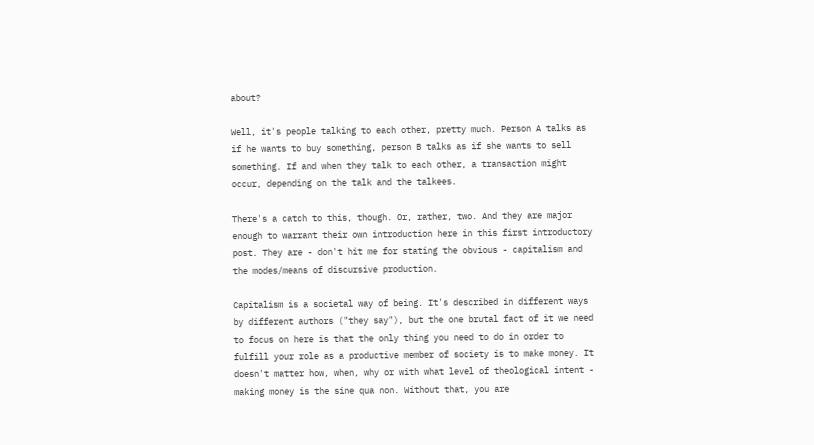about?

Well, it's people talking to each other, pretty much. Person A talks as if he wants to buy something, person B talks as if she wants to sell something. If and when they talk to each other, a transaction might occur, depending on the talk and the talkees.

There's a catch to this, though. Or, rather, two. And they are major enough to warrant their own introduction here in this first introductory post. They are - don't hit me for stating the obvious - capitalism and the modes/means of discursive production.

Capitalism is a societal way of being. It's described in different ways by different authors ("they say"), but the one brutal fact of it we need to focus on here is that the only thing you need to do in order to fulfill your role as a productive member of society is to make money. It doesn't matter how, when, why or with what level of theological intent - making money is the sine qua non. Without that, you are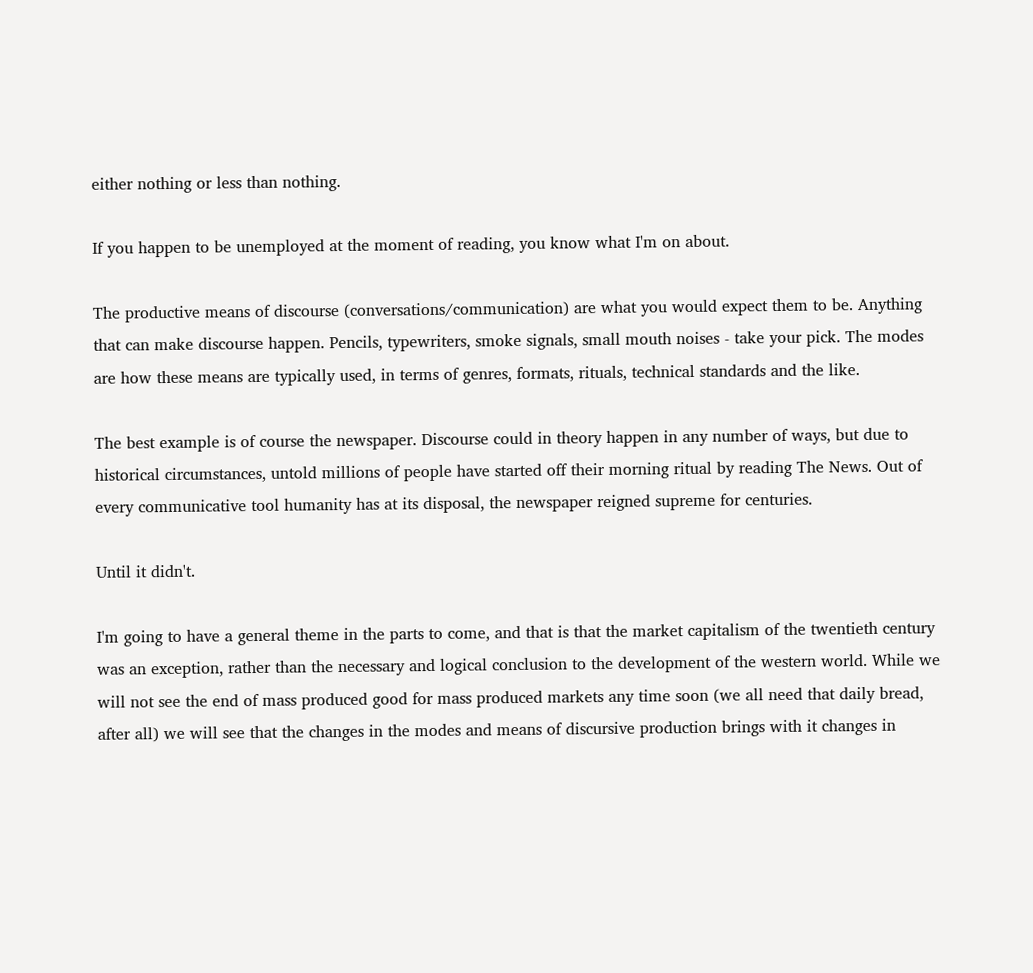either nothing or less than nothing.

If you happen to be unemployed at the moment of reading, you know what I'm on about.

The productive means of discourse (conversations/communication) are what you would expect them to be. Anything that can make discourse happen. Pencils, typewriters, smoke signals, small mouth noises - take your pick. The modes are how these means are typically used, in terms of genres, formats, rituals, technical standards and the like.

The best example is of course the newspaper. Discourse could in theory happen in any number of ways, but due to historical circumstances, untold millions of people have started off their morning ritual by reading The News. Out of every communicative tool humanity has at its disposal, the newspaper reigned supreme for centuries.

Until it didn't.

I'm going to have a general theme in the parts to come, and that is that the market capitalism of the twentieth century was an exception, rather than the necessary and logical conclusion to the development of the western world. While we will not see the end of mass produced good for mass produced markets any time soon (we all need that daily bread, after all) we will see that the changes in the modes and means of discursive production brings with it changes in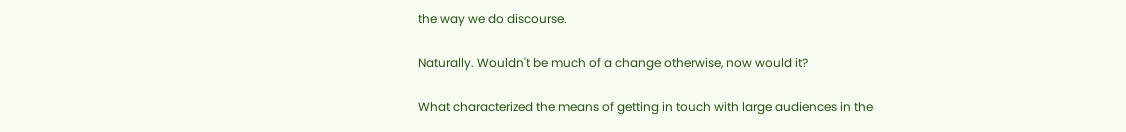the way we do discourse.

Naturally. Wouldn't be much of a change otherwise, now would it?

What characterized the means of getting in touch with large audiences in the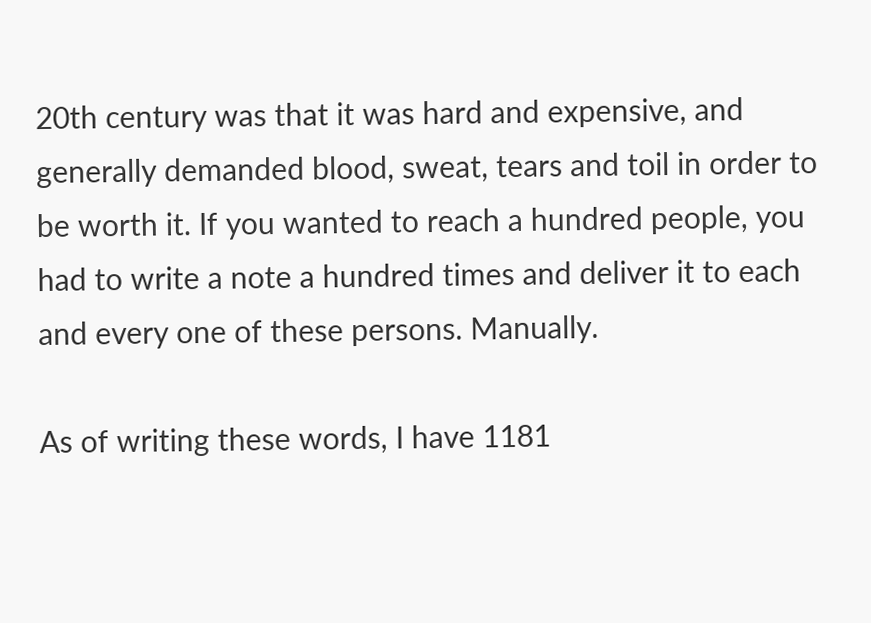20th century was that it was hard and expensive, and generally demanded blood, sweat, tears and toil in order to be worth it. If you wanted to reach a hundred people, you had to write a note a hundred times and deliver it to each and every one of these persons. Manually.

As of writing these words, I have 1181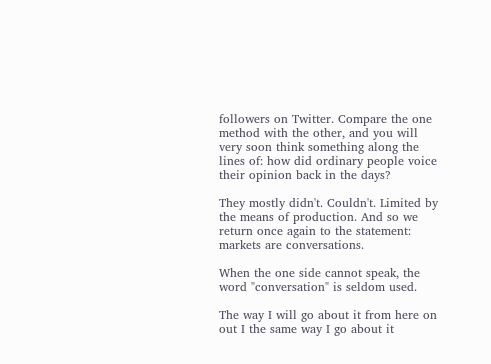followers on Twitter. Compare the one method with the other, and you will very soon think something along the lines of: how did ordinary people voice their opinion back in the days?

They mostly didn't. Couldn't. Limited by the means of production. And so we return once again to the statement: markets are conversations.

When the one side cannot speak, the word "conversation" is seldom used.

The way I will go about it from here on out I the same way I go about it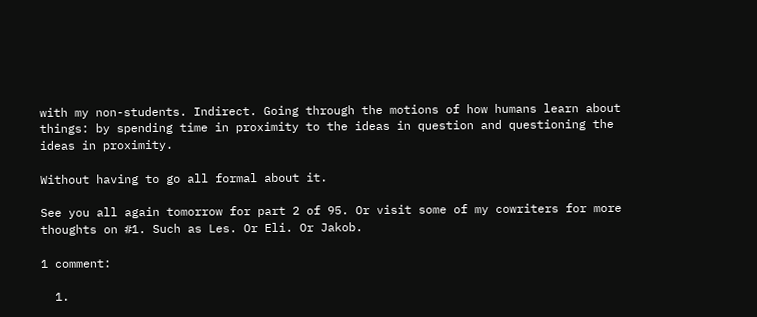with my non-students. Indirect. Going through the motions of how humans learn about things: by spending time in proximity to the ideas in question and questioning the ideas in proximity.

Without having to go all formal about it.

See you all again tomorrow for part 2 of 95. Or visit some of my cowriters for more thoughts on #1. Such as Les. Or Eli. Or Jakob.

1 comment:

  1.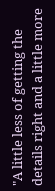"A little less of getting the details right and a little more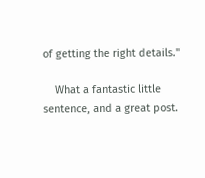of getting the right details."

    What a fantastic little sentence, and a great post.